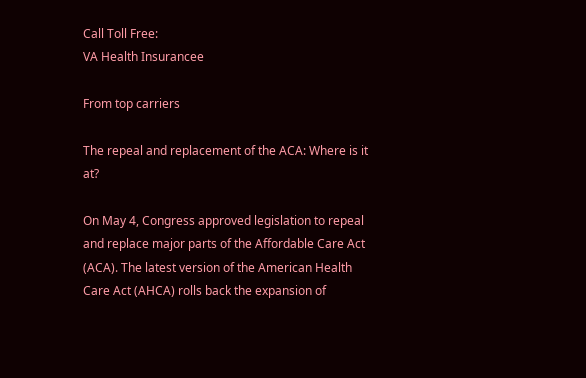Call Toll Free:
VA Health Insurancee

From top carriers

The repeal and replacement of the ACA: Where is it at?

On May 4, Congress approved legislation to repeal and replace major parts of the Affordable Care Act (ACA). The latest version of the American Health Care Act (AHCA) rolls back the expansion of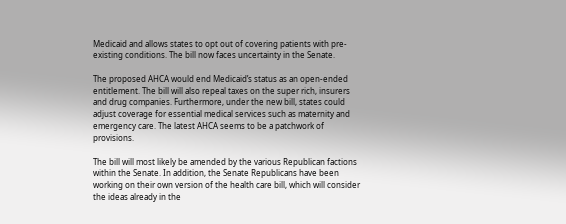Medicaid and allows states to opt out of covering patients with pre-existing conditions. The bill now faces uncertainty in the Senate.

The proposed AHCA would end Medicaid’s status as an open-ended entitlement. The bill will also repeal taxes on the super rich, insurers and drug companies. Furthermore, under the new bill, states could adjust coverage for essential medical services such as maternity and emergency care. The latest AHCA seems to be a patchwork of provisions.

The bill will most likely be amended by the various Republican factions within the Senate. In addition, the Senate Republicans have been working on their own version of the health care bill, which will consider the ideas already in the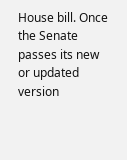House bill. Once the Senate passes its new or updated version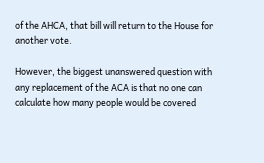of the AHCA, that bill will return to the House for another vote.

However, the biggest unanswered question with any replacement of the ACA is that no one can calculate how many people would be covered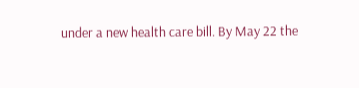under a new health care bill. By May 22 the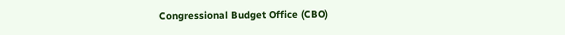Congressional Budget Office (CBO)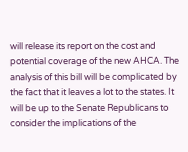will release its report on the cost and potential coverage of the new AHCA. The analysis of this bill will be complicated by the fact that it leaves a lot to the states. It will be up to the Senate Republicans to consider the implications of the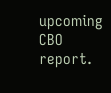upcoming CBO report.